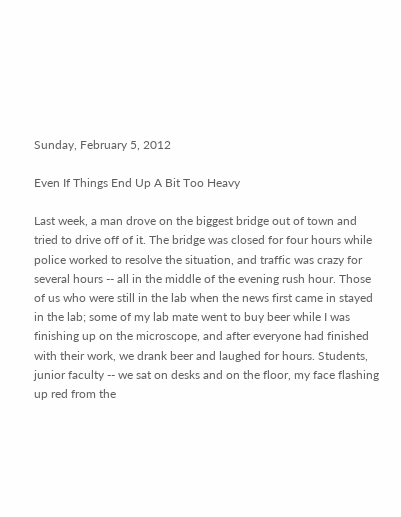Sunday, February 5, 2012

Even If Things End Up A Bit Too Heavy

Last week, a man drove on the biggest bridge out of town and tried to drive off of it. The bridge was closed for four hours while police worked to resolve the situation, and traffic was crazy for several hours -- all in the middle of the evening rush hour. Those of us who were still in the lab when the news first came in stayed in the lab; some of my lab mate went to buy beer while I was finishing up on the microscope, and after everyone had finished with their work, we drank beer and laughed for hours. Students, junior faculty -- we sat on desks and on the floor, my face flashing up red from the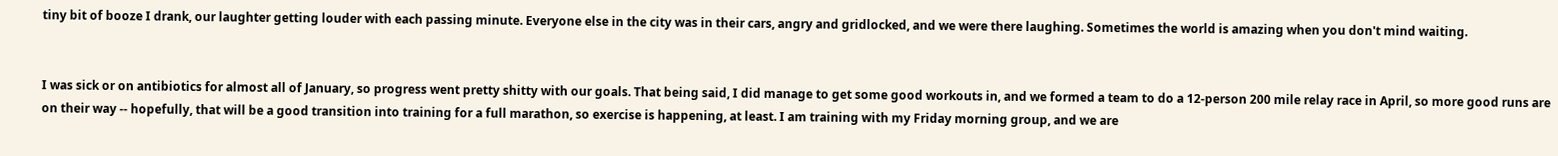tiny bit of booze I drank, our laughter getting louder with each passing minute. Everyone else in the city was in their cars, angry and gridlocked, and we were there laughing. Sometimes the world is amazing when you don't mind waiting.


I was sick or on antibiotics for almost all of January, so progress went pretty shitty with our goals. That being said, I did manage to get some good workouts in, and we formed a team to do a 12-person 200 mile relay race in April, so more good runs are on their way -- hopefully, that will be a good transition into training for a full marathon, so exercise is happening, at least. I am training with my Friday morning group, and we are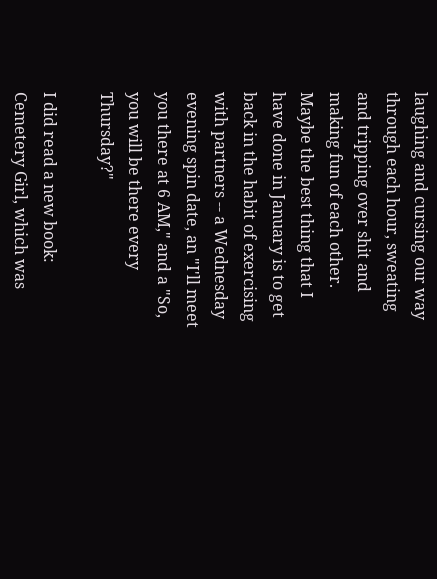laughing and cursing our way through each hour, sweating and tripping over shit and making fun of each other. Maybe the best thing that I have done in January is to get back in the habit of exercising with partners -- a Wednesday evening spin date, an "I'll meet you there at 6 AM," and a "So, you will be there every Thursday?"

I did read a new book: Cemetery Girl, which was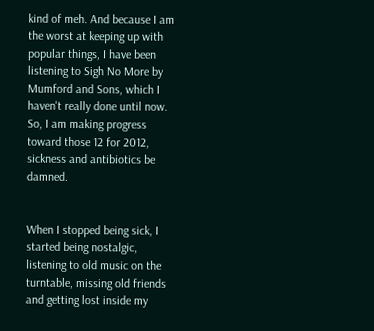kind of meh. And because I am the worst at keeping up with popular things, I have been listening to Sigh No More by Mumford and Sons, which I haven't really done until now. So, I am making progress toward those 12 for 2012, sickness and antibiotics be damned.


When I stopped being sick, I started being nostalgic, listening to old music on the turntable, missing old friends and getting lost inside my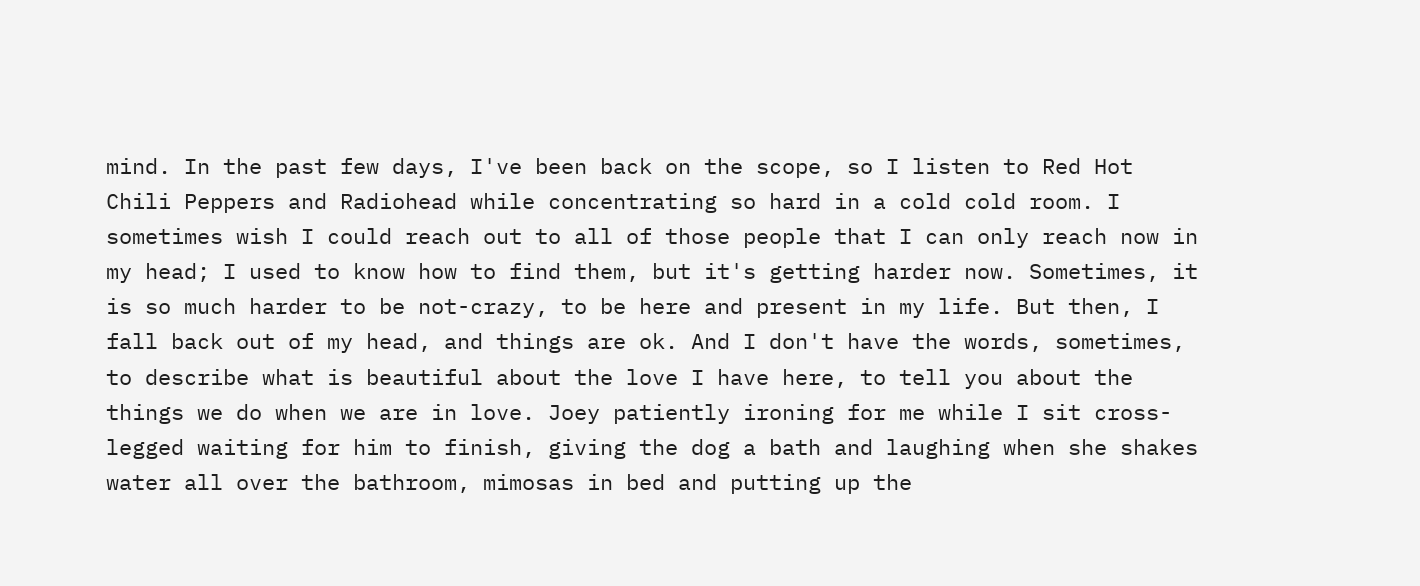mind. In the past few days, I've been back on the scope, so I listen to Red Hot Chili Peppers and Radiohead while concentrating so hard in a cold cold room. I sometimes wish I could reach out to all of those people that I can only reach now in my head; I used to know how to find them, but it's getting harder now. Sometimes, it is so much harder to be not-crazy, to be here and present in my life. But then, I fall back out of my head, and things are ok. And I don't have the words, sometimes, to describe what is beautiful about the love I have here, to tell you about the things we do when we are in love. Joey patiently ironing for me while I sit cross-legged waiting for him to finish, giving the dog a bath and laughing when she shakes water all over the bathroom, mimosas in bed and putting up the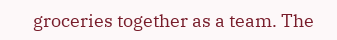groceries together as a team. The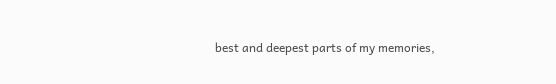best and deepest parts of my memories,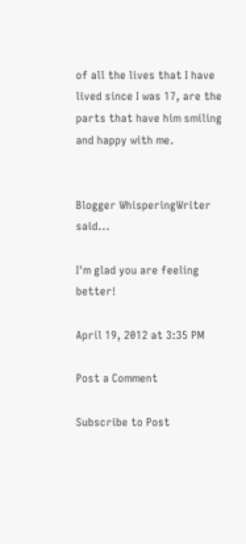of all the lives that I have lived since I was 17, are the parts that have him smiling and happy with me.


Blogger WhisperingWriter said...

I'm glad you are feeling better!

April 19, 2012 at 3:35 PM

Post a Comment

Subscribe to Post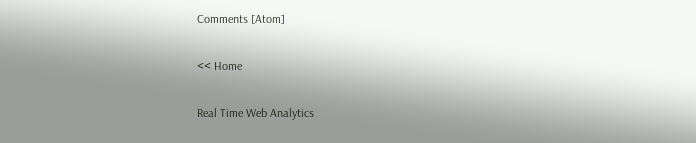Comments [Atom]

<< Home

Real Time Web Analytics